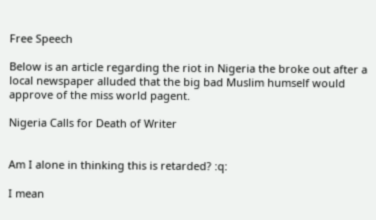Free Speech

Below is an article regarding the riot in Nigeria the broke out after a local newspaper alluded that the big bad Muslim humself would approve of the miss world pagent.

Nigeria Calls for Death of Writer


Am I alone in thinking this is retarded? :q:

I mean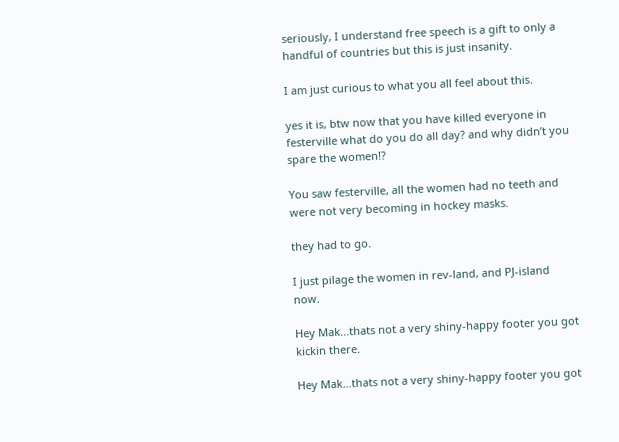seriously, I understand free speech is a gift to only a handful of countries but this is just insanity.

I am just curious to what you all feel about this.

yes it is, btw now that you have killed everyone in festerville what do you do all day? and why didn’t you spare the women!?

You saw festerville, all the women had no teeth and were not very becoming in hockey masks.

they had to go.

I just pilage the women in rev-land, and PJ-island now.

Hey Mak…thats not a very shiny-happy footer you got kickin there.

Hey Mak…thats not a very shiny-happy footer you got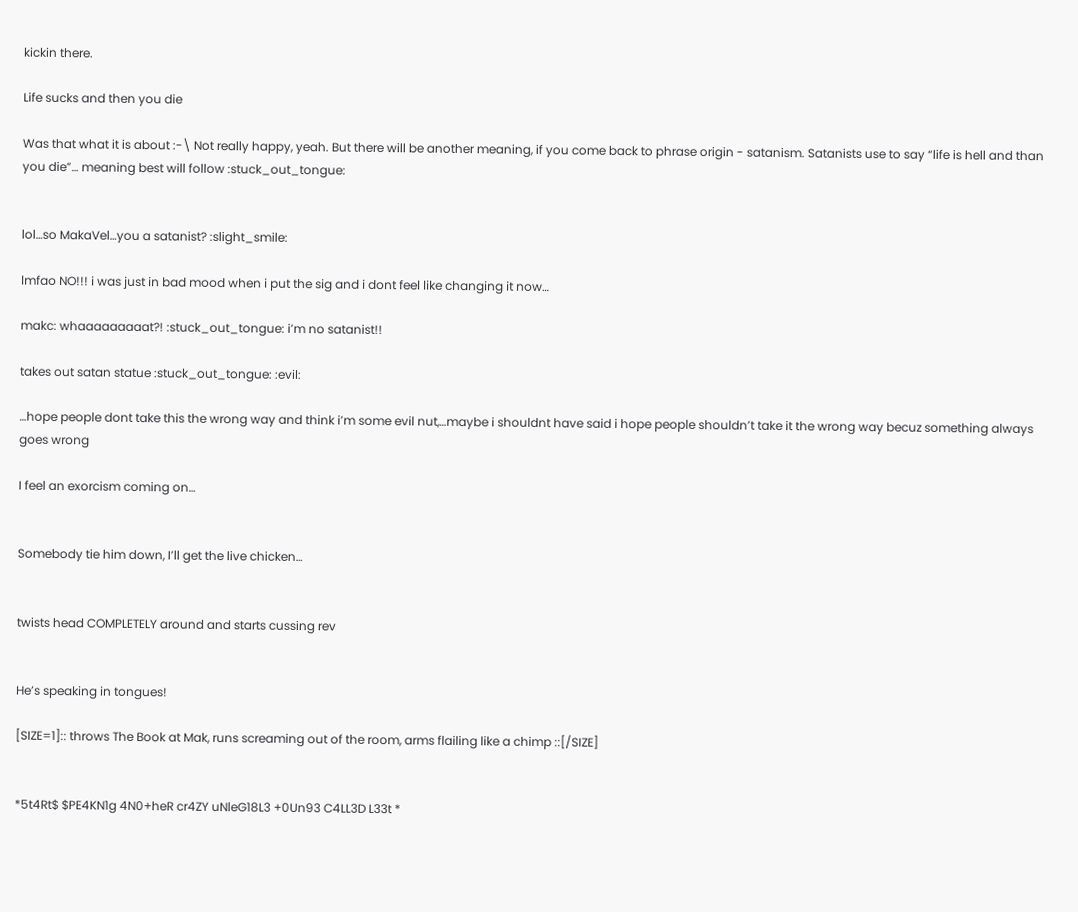kickin there.

Life sucks and then you die

Was that what it is about :-\ Not really happy, yeah. But there will be another meaning, if you come back to phrase origin - satanism. Satanists use to say “life is hell and than you die”… meaning best will follow :stuck_out_tongue:


lol…so MakaVel…you a satanist? :slight_smile:

lmfao NO!!! i was just in bad mood when i put the sig and i dont feel like changing it now…

makc: whaaaaaaaaat?! :stuck_out_tongue: i’m no satanist!!

takes out satan statue :stuck_out_tongue: :evil:

…hope people dont take this the wrong way and think i’m some evil nut,…maybe i shouldnt have said i hope people shouldn’t take it the wrong way becuz something always goes wrong

I feel an exorcism coming on…


Somebody tie him down, I’ll get the live chicken…


twists head COMPLETELY around and starts cussing rev


He’s speaking in tongues!

[SIZE=1]:: throws The Book at Mak, runs screaming out of the room, arms flailing like a chimp ::[/SIZE]


*5t4Rt$ $PE4KN1g 4N0+heR cr4ZY uNleG18L3 +0Un93 C4LL3D L33t *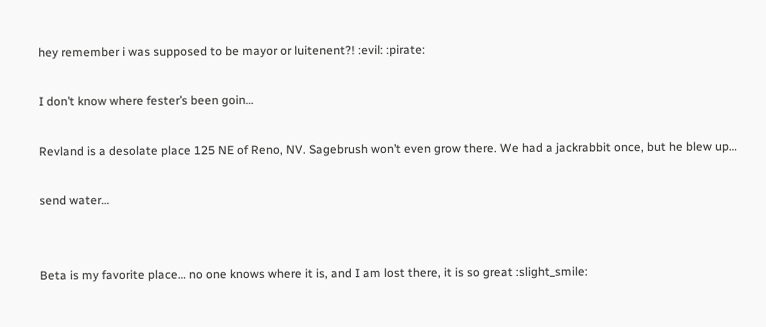hey remember i was supposed to be mayor or luitenent?! :evil: :pirate:

I don’t know where fester’s been goin…

Revland is a desolate place 125 NE of Reno, NV. Sagebrush won’t even grow there. We had a jackrabbit once, but he blew up…

send water…


Beta is my favorite place… no one knows where it is, and I am lost there, it is so great :slight_smile: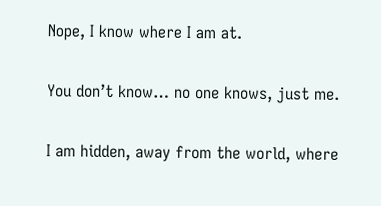Nope, I know where I am at.

You don’t know… no one knows, just me.

I am hidden, away from the world, where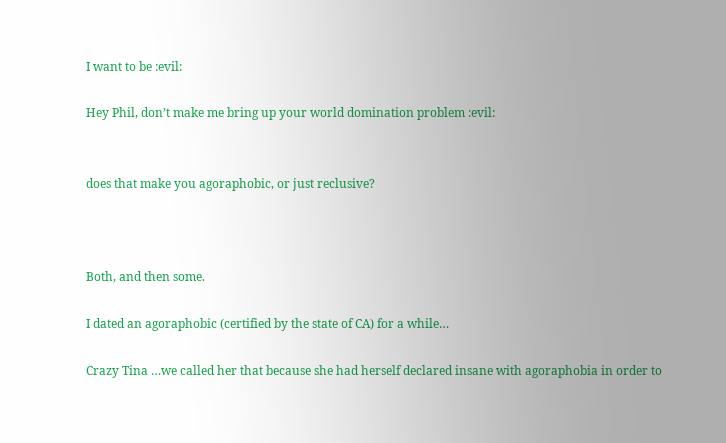I want to be :evil:

Hey Phil, don’t make me bring up your world domination problem :evil:


does that make you agoraphobic, or just reclusive?



Both, and then some.

I dated an agoraphobic (certified by the state of CA) for a while…

Crazy Tina …we called her that because she had herself declared insane with agoraphobia in order to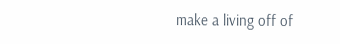make a living off of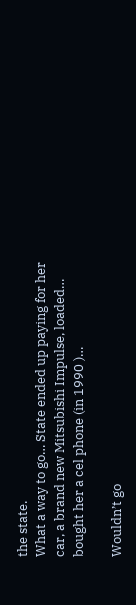the state.
What a way to go… State ended up paying for her car, a brand new Mitsubishi Impulse, loaded… bought her a cel phone (in 1990 )…

Wouldn’t go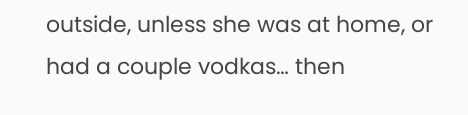outside, unless she was at home, or had a couple vodkas… then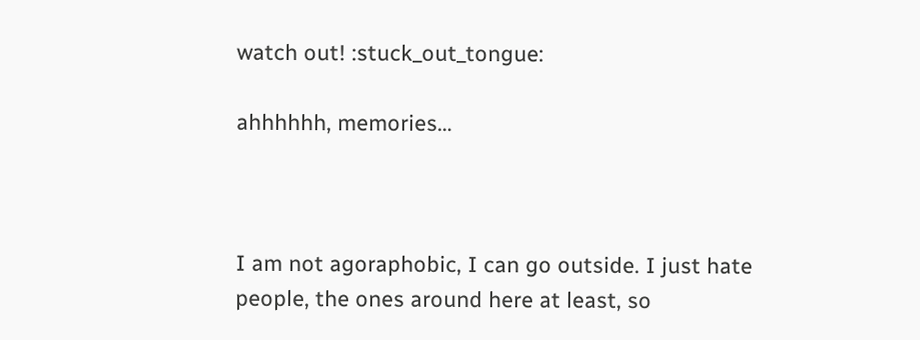watch out! :stuck_out_tongue:

ahhhhhh, memories…



I am not agoraphobic, I can go outside. I just hate people, the ones around here at least, so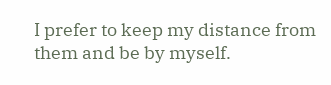I prefer to keep my distance from them and be by myself.